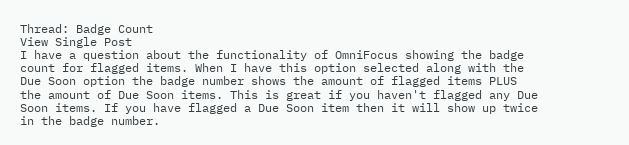Thread: Badge Count
View Single Post
I have a question about the functionality of OmniFocus showing the badge count for flagged items. When I have this option selected along with the Due Soon option the badge number shows the amount of flagged items PLUS the amount of Due Soon items. This is great if you haven't flagged any Due Soon items. If you have flagged a Due Soon item then it will show up twice in the badge number.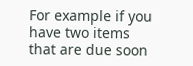For example if you have two items that are due soon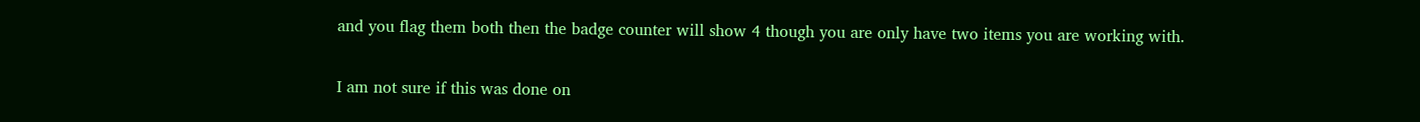and you flag them both then the badge counter will show 4 though you are only have two items you are working with.

I am not sure if this was done on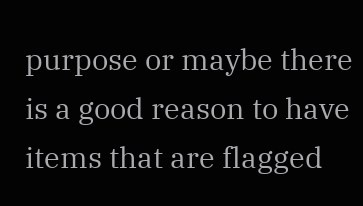purpose or maybe there is a good reason to have items that are flagged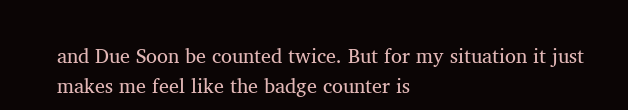and Due Soon be counted twice. But for my situation it just makes me feel like the badge counter is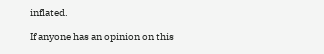inflated.

If anyone has an opinion on this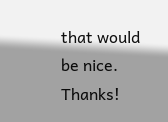that would be nice. Thanks!